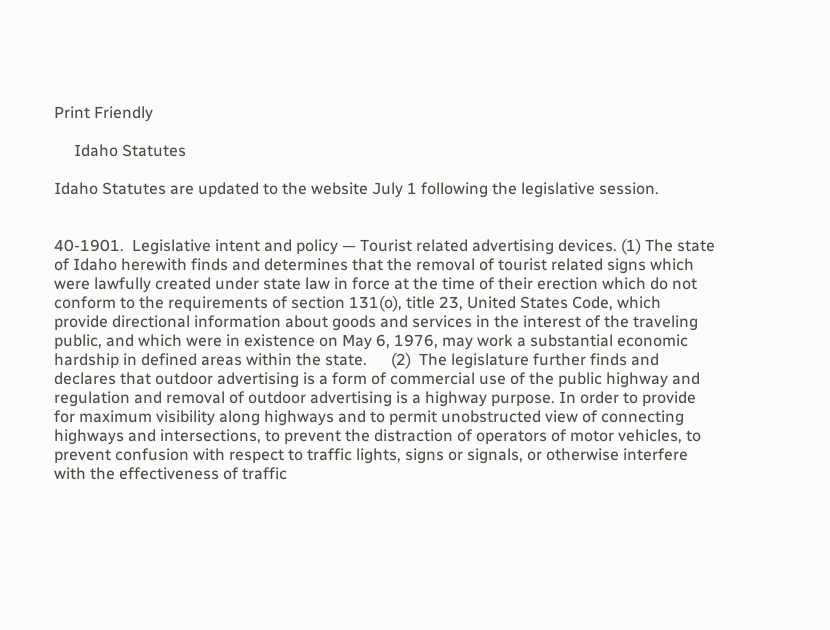Print Friendly

     Idaho Statutes

Idaho Statutes are updated to the website July 1 following the legislative session.


40-1901.  Legislative intent and policy — Tourist related advertising devices. (1) The state of Idaho herewith finds and determines that the removal of tourist related signs which were lawfully created under state law in force at the time of their erection which do not conform to the requirements of section 131(o), title 23, United States Code, which provide directional information about goods and services in the interest of the traveling public, and which were in existence on May 6, 1976, may work a substantial economic hardship in defined areas within the state.      (2)  The legislature further finds and declares that outdoor advertising is a form of commercial use of the public highway and regulation and removal of outdoor advertising is a highway purpose. In order to provide for maximum visibility along highways and to permit unobstructed view of connecting highways and intersections, to prevent the distraction of operators of motor vehicles, to prevent confusion with respect to traffic lights, signs or signals, or otherwise interfere with the effectiveness of traffic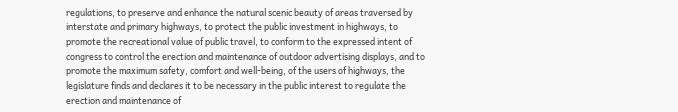regulations, to preserve and enhance the natural scenic beauty of areas traversed by interstate and primary highways, to protect the public investment in highways, to promote the recreational value of public travel, to conform to the expressed intent of congress to control the erection and maintenance of outdoor advertising displays, and to promote the maximum safety, comfort and well-being, of the users of highways, the legislature finds and declares it to be necessary in the public interest to regulate the erection and maintenance of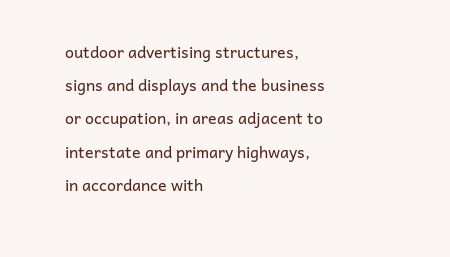outdoor advertising structures, signs and displays and the business or occupation, in areas adjacent to interstate and primary highways, in accordance with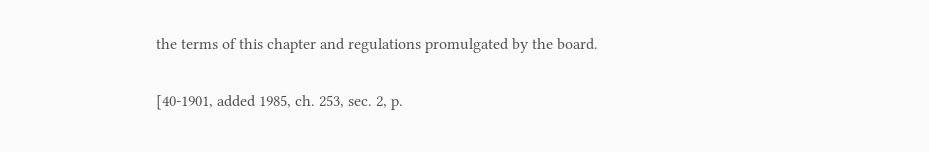the terms of this chapter and regulations promulgated by the board.

[40-1901, added 1985, ch. 253, sec. 2, p.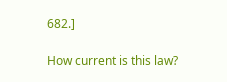682.]

How current is this law?